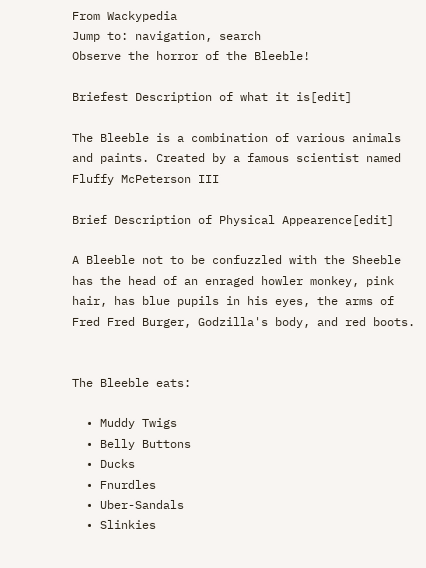From Wackypedia
Jump to: navigation, search
Observe the horror of the Bleeble!

Briefest Description of what it is[edit]

The Bleeble is a combination of various animals and paints. Created by a famous scientist named Fluffy McPeterson III

Brief Description of Physical Appearence[edit]

A Bleeble not to be confuzzled with the Sheeble has the head of an enraged howler monkey, pink hair, has blue pupils in his eyes, the arms of Fred Fred Burger, Godzilla's body, and red boots.


The Bleeble eats:

  • Muddy Twigs
  • Belly Buttons
  • Ducks
  • Fnurdles
  • Uber-Sandals
  • Slinkies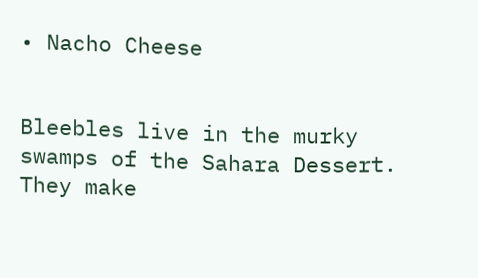• Nacho Cheese


Bleebles live in the murky swamps of the Sahara Dessert. They make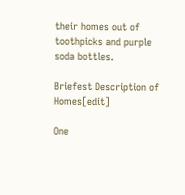their homes out of toothpicks and purple soda bottles.

Briefest Description of Homes[edit]

One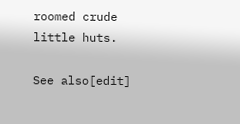roomed crude little huts.

See also[edit]